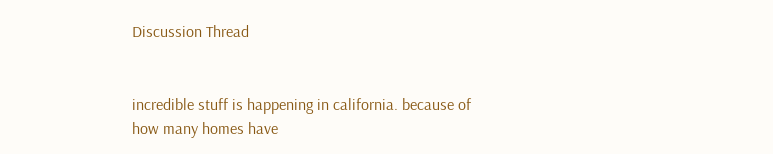Discussion Thread


incredible stuff is happening in california. because of how many homes have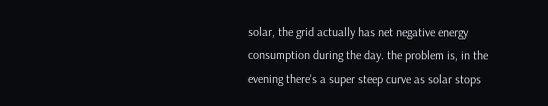solar, the grid actually has net negative energy consumption during the day. the problem is, in the evening there's a super steep curve as solar stops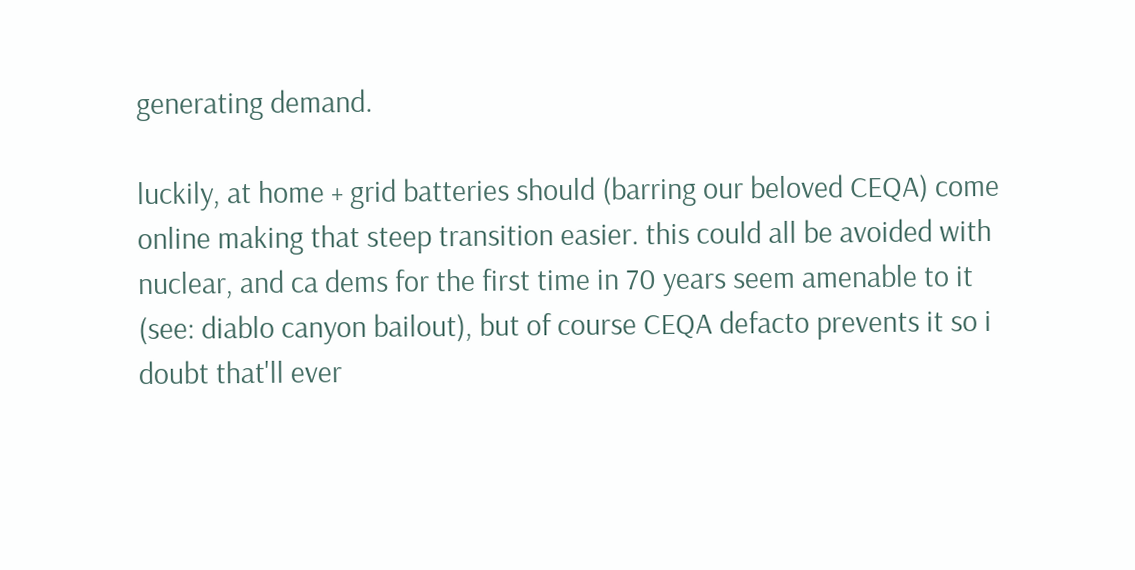generating demand.

luckily, at home + grid batteries should (barring our beloved CEQA) come online making that steep transition easier. this could all be avoided with nuclear, and ca dems for the first time in 70 years seem amenable to it (see: diablo canyon bailout), but of course CEQA defacto prevents it so i doubt that'll ever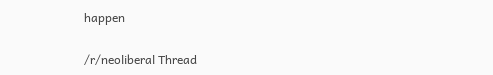happen

/r/neoliberal Thread